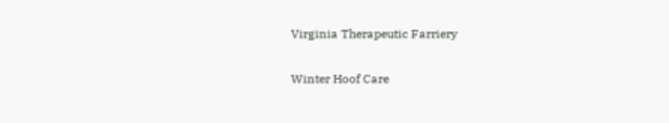Virginia Therapeutic Farriery

Winter Hoof Care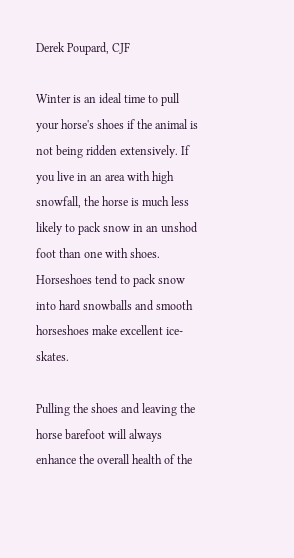Derek Poupard, CJF

Winter is an ideal time to pull your horse's shoes if the animal is not being ridden extensively. If you live in an area with high snowfall, the horse is much less likely to pack snow in an unshod foot than one with shoes. Horseshoes tend to pack snow into hard snowballs and smooth horseshoes make excellent ice-skates.

Pulling the shoes and leaving the horse barefoot will always enhance the overall health of the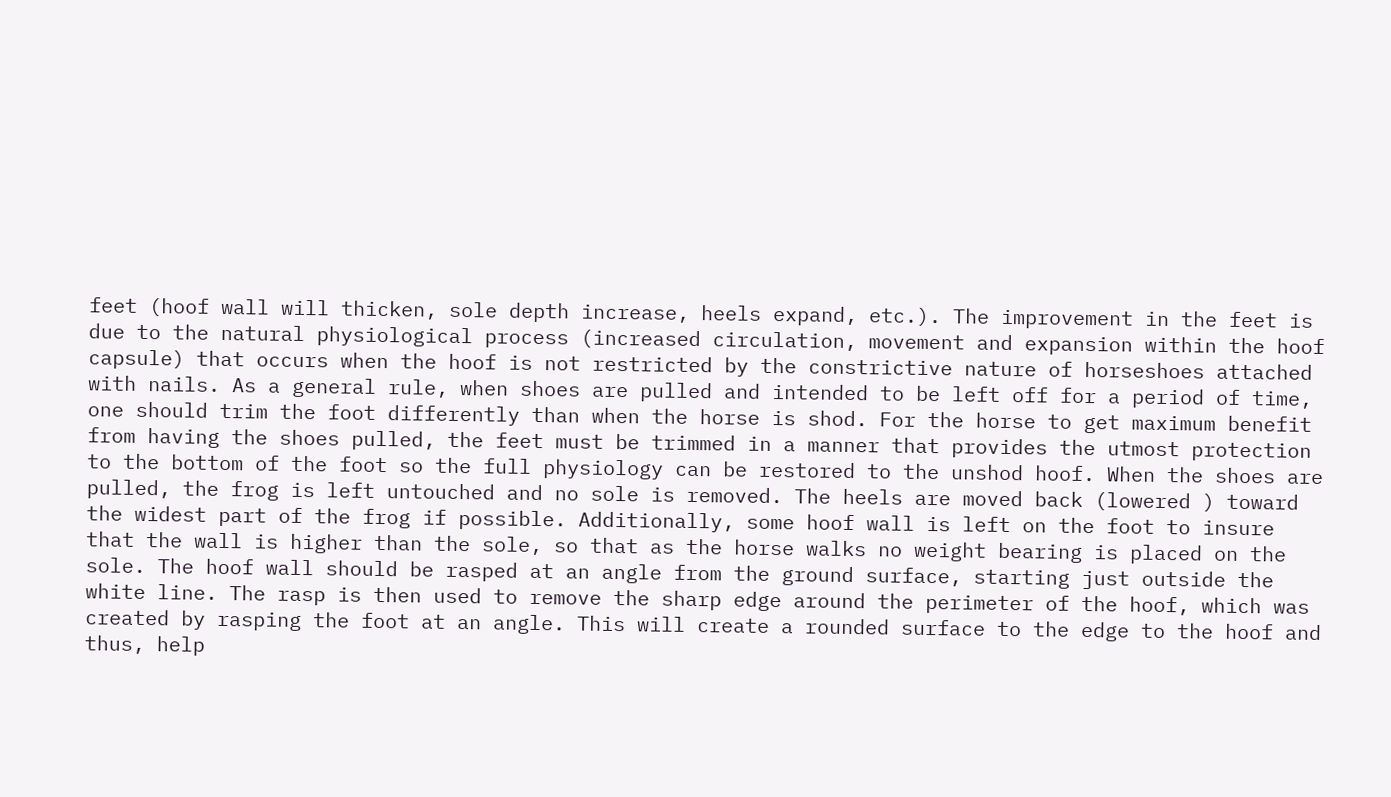feet (hoof wall will thicken, sole depth increase, heels expand, etc.). The improvement in the feet is due to the natural physiological process (increased circulation, movement and expansion within the hoof capsule) that occurs when the hoof is not restricted by the constrictive nature of horseshoes attached with nails. As a general rule, when shoes are pulled and intended to be left off for a period of time, one should trim the foot differently than when the horse is shod. For the horse to get maximum benefit from having the shoes pulled, the feet must be trimmed in a manner that provides the utmost protection to the bottom of the foot so the full physiology can be restored to the unshod hoof. When the shoes are pulled, the frog is left untouched and no sole is removed. The heels are moved back (lowered ) toward the widest part of the frog if possible. Additionally, some hoof wall is left on the foot to insure that the wall is higher than the sole, so that as the horse walks no weight bearing is placed on the sole. The hoof wall should be rasped at an angle from the ground surface, starting just outside the white line. The rasp is then used to remove the sharp edge around the perimeter of the hoof, which was created by rasping the foot at an angle. This will create a rounded surface to the edge to the hoof and thus, help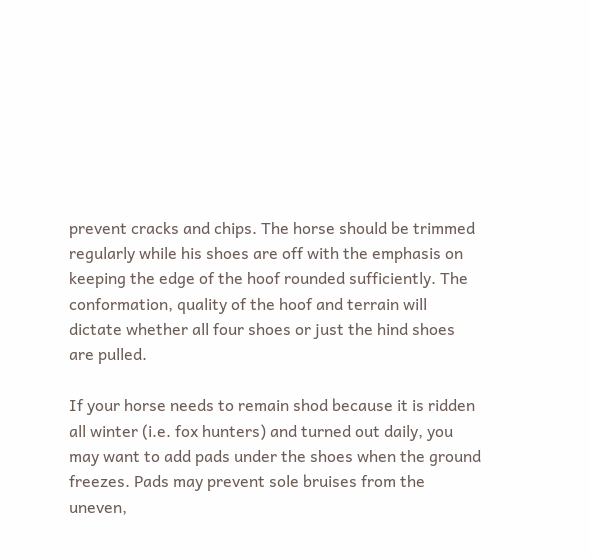prevent cracks and chips. The horse should be trimmed regularly while his shoes are off with the emphasis on keeping the edge of the hoof rounded sufficiently. The conformation, quality of the hoof and terrain will dictate whether all four shoes or just the hind shoes are pulled.

If your horse needs to remain shod because it is ridden all winter (i.e. fox hunters) and turned out daily, you may want to add pads under the shoes when the ground freezes. Pads may prevent sole bruises from the uneven,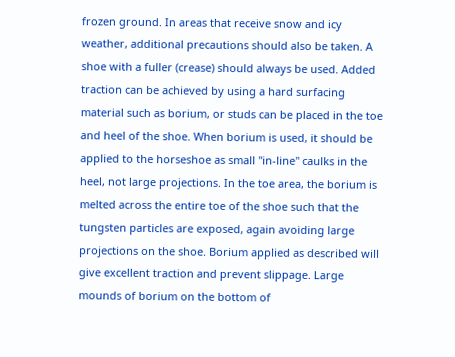frozen ground. In areas that receive snow and icy weather, additional precautions should also be taken. A shoe with a fuller (crease) should always be used. Added traction can be achieved by using a hard surfacing material such as borium, or studs can be placed in the toe and heel of the shoe. When borium is used, it should be applied to the horseshoe as small "in-line" caulks in the heel, not large projections. In the toe area, the borium is melted across the entire toe of the shoe such that the tungsten particles are exposed, again avoiding large projections on the shoe. Borium applied as described will give excellent traction and prevent slippage. Large mounds of borium on the bottom of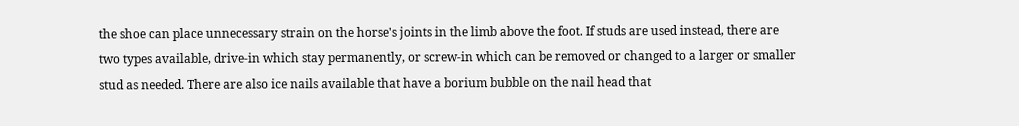the shoe can place unnecessary strain on the horse's joints in the limb above the foot. If studs are used instead, there are two types available, drive-in which stay permanently, or screw-in which can be removed or changed to a larger or smaller stud as needed. There are also ice nails available that have a borium bubble on the nail head that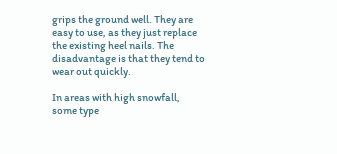grips the ground well. They are easy to use, as they just replace the existing heel nails. The disadvantage is that they tend to wear out quickly.

In areas with high snowfall, some type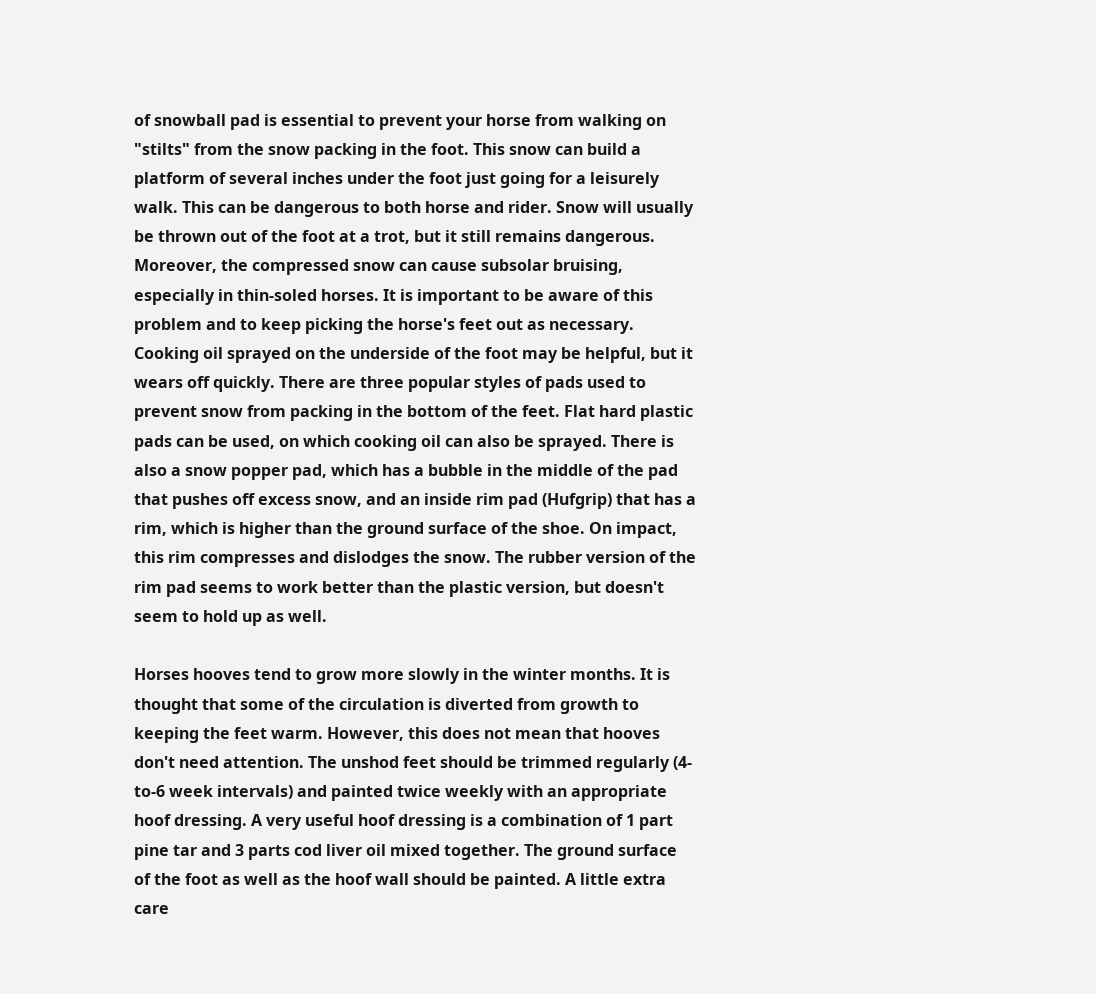of snowball pad is essential to prevent your horse from walking on "stilts" from the snow packing in the foot. This snow can build a platform of several inches under the foot just going for a leisurely walk. This can be dangerous to both horse and rider. Snow will usually be thrown out of the foot at a trot, but it still remains dangerous. Moreover, the compressed snow can cause subsolar bruising, especially in thin-soled horses. It is important to be aware of this problem and to keep picking the horse's feet out as necessary. Cooking oil sprayed on the underside of the foot may be helpful, but it wears off quickly. There are three popular styles of pads used to prevent snow from packing in the bottom of the feet. Flat hard plastic pads can be used, on which cooking oil can also be sprayed. There is also a snow popper pad, which has a bubble in the middle of the pad that pushes off excess snow, and an inside rim pad (Hufgrip) that has a rim, which is higher than the ground surface of the shoe. On impact, this rim compresses and dislodges the snow. The rubber version of the rim pad seems to work better than the plastic version, but doesn't seem to hold up as well.

Horses hooves tend to grow more slowly in the winter months. It is thought that some of the circulation is diverted from growth to keeping the feet warm. However, this does not mean that hooves don't need attention. The unshod feet should be trimmed regularly (4-to-6 week intervals) and painted twice weekly with an appropriate hoof dressing. A very useful hoof dressing is a combination of 1 part pine tar and 3 parts cod liver oil mixed together. The ground surface of the foot as well as the hoof wall should be painted. A little extra care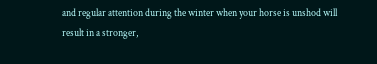and regular attention during the winter when your horse is unshod will result in a stronger,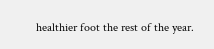healthier foot the rest of the year.